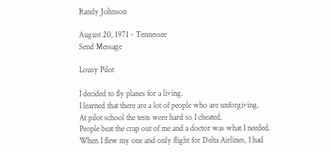Randy Johnson

August 20, 1971 - Tennessee
Send Message

Lousy Pilot

I decided to fly planes for a living.
I learned that there are a lot of people who are unforgiving.
At pilot school the tests were hard so I cheated.
People beat the crap out of me and a doctor was what I needed.
When I flew my one and only flight for Delta Airlines, I had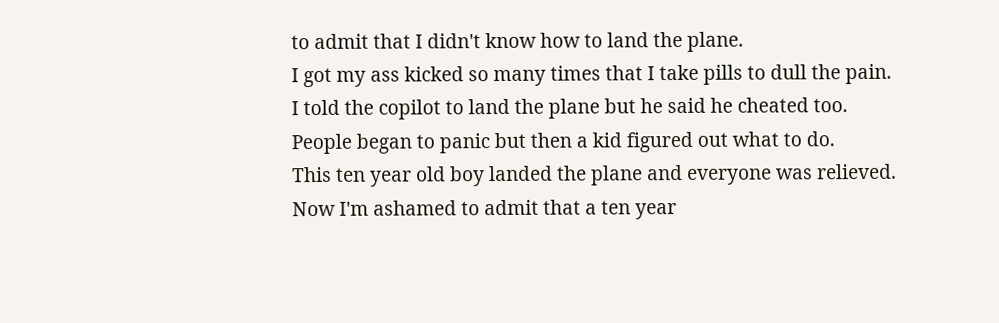to admit that I didn't know how to land the plane.
I got my ass kicked so many times that I take pills to dull the pain.
I told the copilot to land the plane but he said he cheated too.
People began to panic but then a kid figured out what to do.
This ten year old boy landed the plane and everyone was relieved.
Now I'm ashamed to admit that a ten year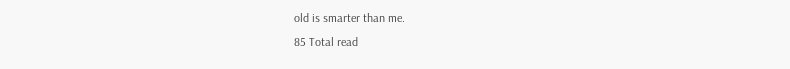old is smarter than me.
85 Total read